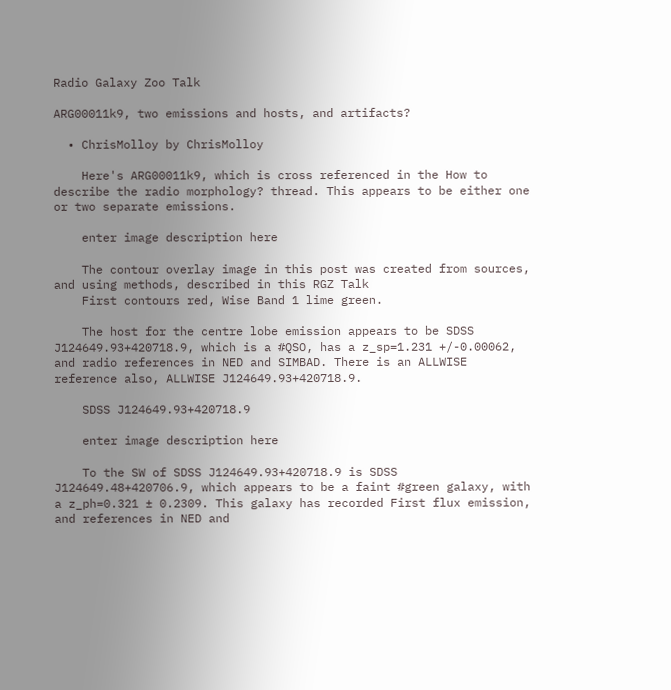Radio Galaxy Zoo Talk

ARG00011k9, two emissions and hosts, and artifacts?

  • ChrisMolloy by ChrisMolloy

    Here's ARG00011k9, which is cross referenced in the How to describe the radio morphology? thread. This appears to be either one or two separate emissions.

    enter image description here

    The contour overlay image in this post was created from sources, and using methods, described in this RGZ Talk
    First contours red, Wise Band 1 lime green.

    The host for the centre lobe emission appears to be SDSS J124649.93+420718.9, which is a #QSO, has a z_sp=1.231 +/-0.00062, and radio references in NED and SIMBAD. There is an ALLWISE reference also, ALLWISE J124649.93+420718.9.

    SDSS J124649.93+420718.9

    enter image description here

    To the SW of SDSS J124649.93+420718.9 is SDSS J124649.48+420706.9, which appears to be a faint #green galaxy, with a z_ph=0.321 ± 0.2309. This galaxy has recorded First flux emission, and references in NED and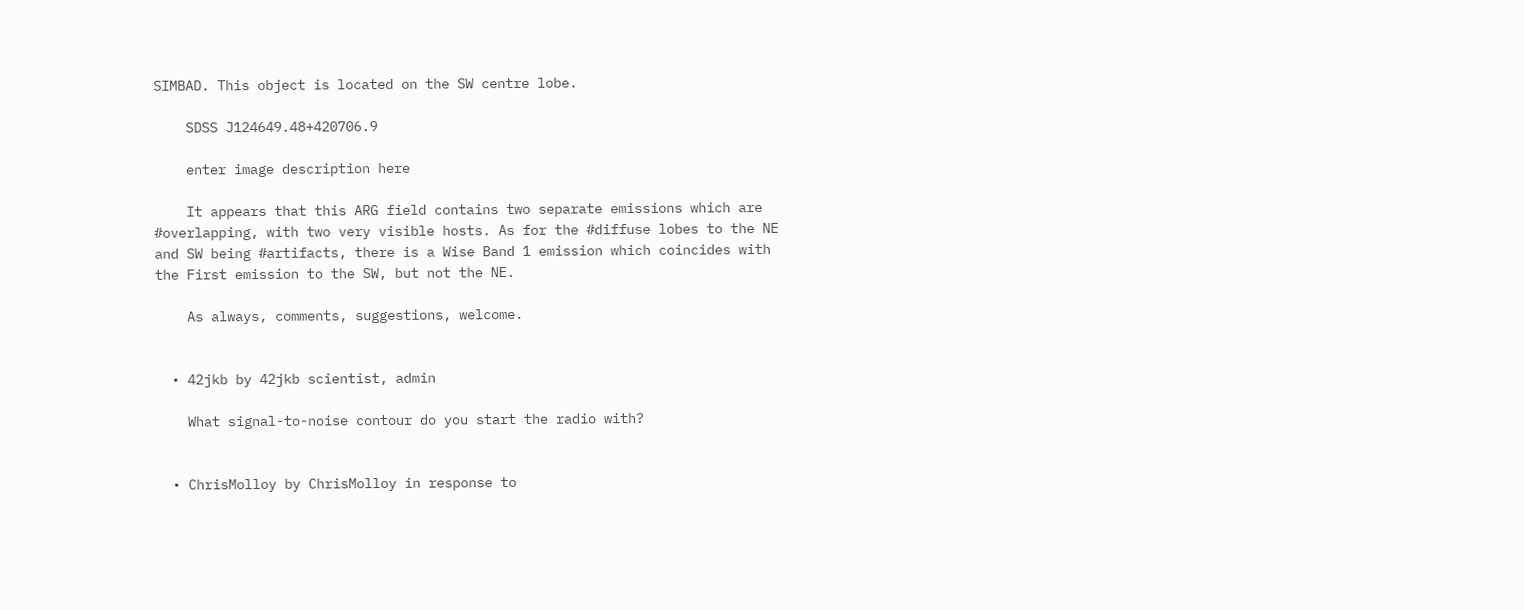SIMBAD. This object is located on the SW centre lobe.

    SDSS J124649.48+420706.9

    enter image description here

    It appears that this ARG field contains two separate emissions which are #overlapping, with two very visible hosts. As for the #diffuse lobes to the NE and SW being #artifacts, there is a Wise Band 1 emission which coincides with the First emission to the SW, but not the NE.

    As always, comments, suggestions, welcome.


  • 42jkb by 42jkb scientist, admin

    What signal-to-noise contour do you start the radio with?


  • ChrisMolloy by ChrisMolloy in response to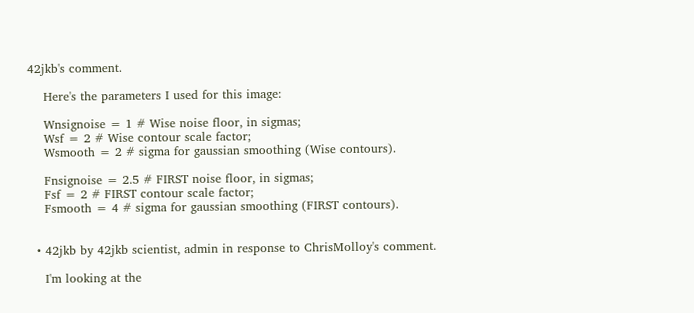42jkb's comment.

    Here's the parameters I used for this image:

    Wnsignoise = 1 # Wise noise floor, in sigmas;
    Wsf = 2 # Wise contour scale factor;
    Wsmooth = 2 # sigma for gaussian smoothing (Wise contours).

    Fnsignoise = 2.5 # FIRST noise floor, in sigmas;
    Fsf = 2 # FIRST contour scale factor;
    Fsmooth = 4 # sigma for gaussian smoothing (FIRST contours).


  • 42jkb by 42jkb scientist, admin in response to ChrisMolloy's comment.

    I'm looking at the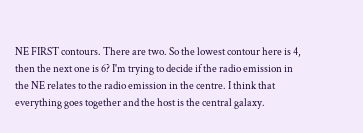NE FIRST contours. There are two. So the lowest contour here is 4, then the next one is 6? I'm trying to decide if the radio emission in the NE relates to the radio emission in the centre. I think that everything goes together and the host is the central galaxy.